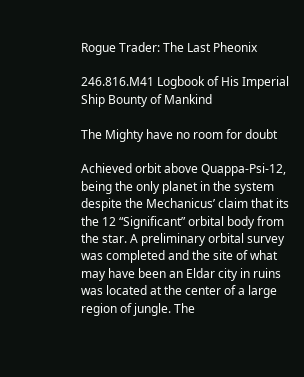Rogue Trader: The Last Pheonix

246.816.M41 Logbook of His Imperial Ship Bounty of Mankind

The Mighty have no room for doubt

Achieved orbit above Quappa-Psi-12, being the only planet in the system despite the Mechanicus’ claim that its the 12 “Significant” orbital body from the star. A preliminary orbital survey was completed and the site of what may have been an Eldar city in ruins was located at the center of a large region of jungle. The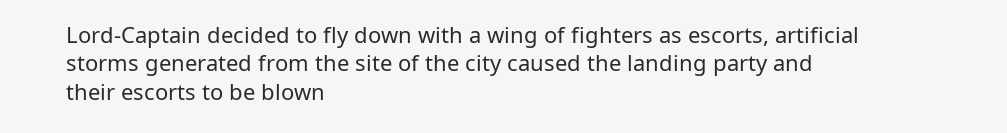Lord-Captain decided to fly down with a wing of fighters as escorts, artificial storms generated from the site of the city caused the landing party and their escorts to be blown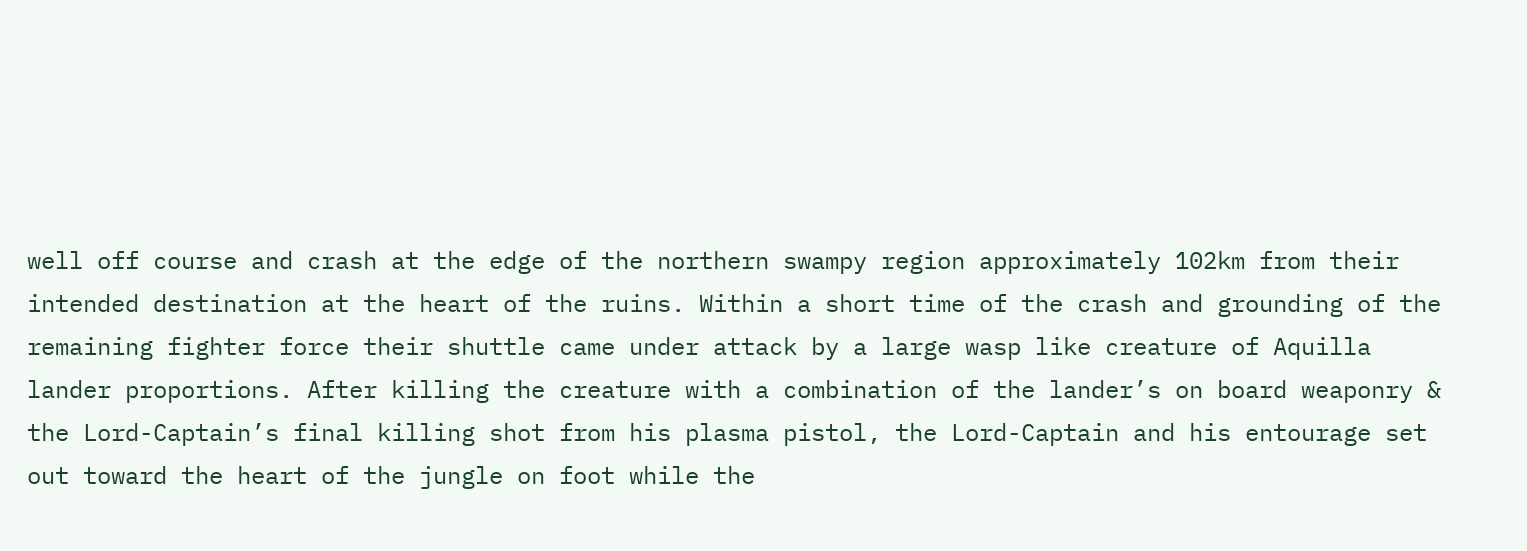well off course and crash at the edge of the northern swampy region approximately 102km from their intended destination at the heart of the ruins. Within a short time of the crash and grounding of the remaining fighter force their shuttle came under attack by a large wasp like creature of Aquilla lander proportions. After killing the creature with a combination of the lander’s on board weaponry & the Lord-Captain’s final killing shot from his plasma pistol, the Lord-Captain and his entourage set out toward the heart of the jungle on foot while the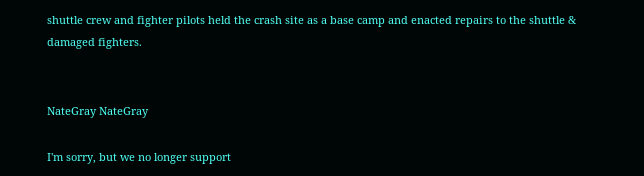shuttle crew and fighter pilots held the crash site as a base camp and enacted repairs to the shuttle & damaged fighters.


NateGray NateGray

I'm sorry, but we no longer support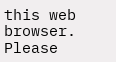this web browser. Please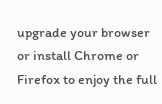upgrade your browser or install Chrome or Firefox to enjoy the full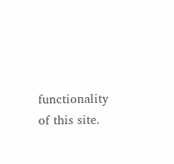functionality of this site.